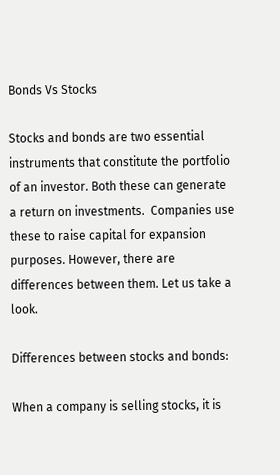Bonds Vs Stocks

Stocks and bonds are two essential instruments that constitute the portfolio of an investor. Both these can generate a return on investments.  Companies use these to raise capital for expansion purposes. However, there are differences between them. Let us take a look.

Differences between stocks and bonds:

When a company is selling stocks, it is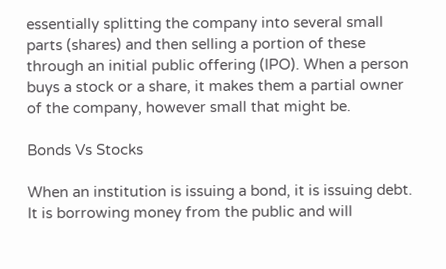essentially splitting the company into several small parts (shares) and then selling a portion of these through an initial public offering (IPO). When a person buys a stock or a share, it makes them a partial owner of the company, however small that might be.

Bonds Vs Stocks

When an institution is issuing a bond, it is issuing debt. It is borrowing money from the public and will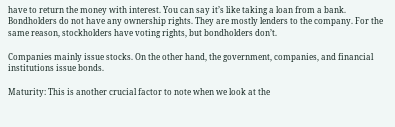have to return the money with interest. You can say it’s like taking a loan from a bank. Bondholders do not have any ownership rights. They are mostly lenders to the company. For the same reason, stockholders have voting rights, but bondholders don’t.

Companies mainly issue stocks. On the other hand, the government, companies, and financial institutions issue bonds.

Maturity: This is another crucial factor to note when we look at the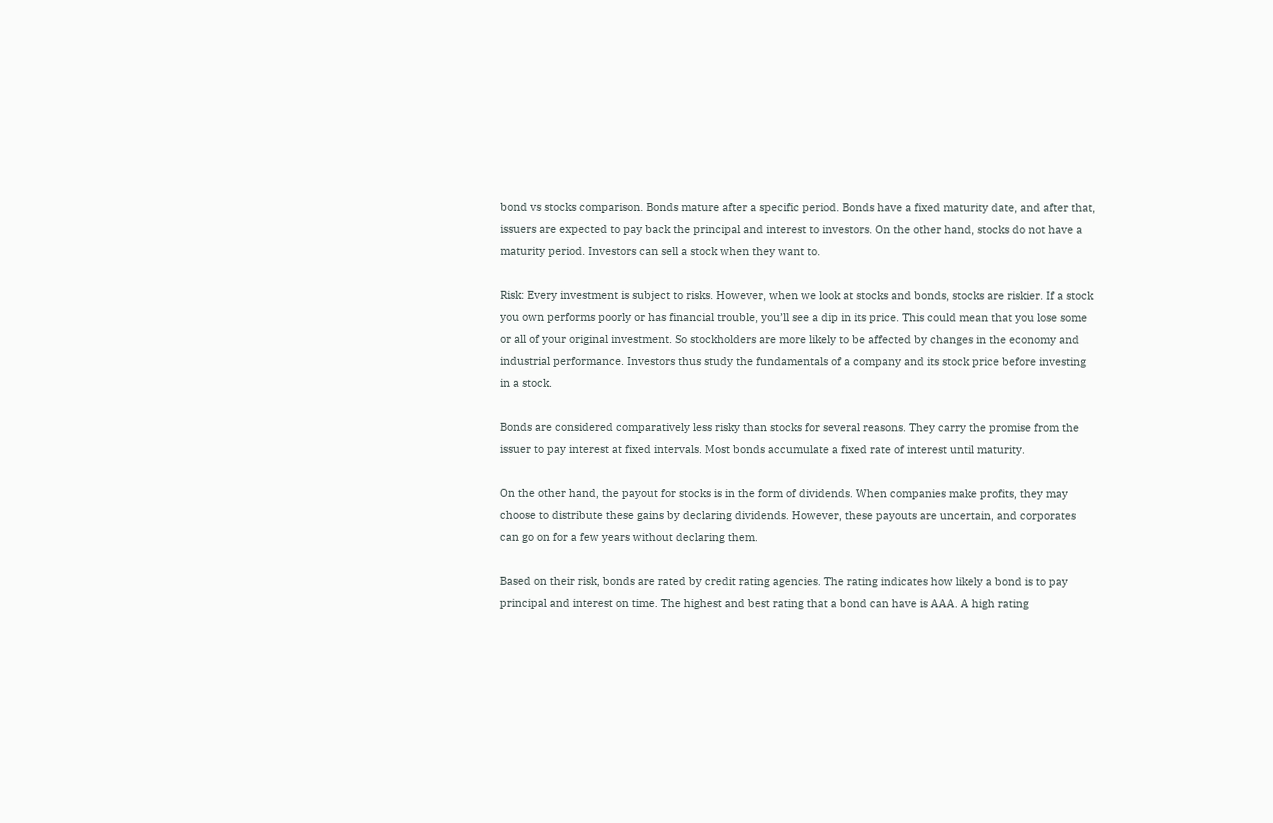bond vs stocks comparison. Bonds mature after a specific period. Bonds have a fixed maturity date, and after that, issuers are expected to pay back the principal and interest to investors. On the other hand, stocks do not have a maturity period. Investors can sell a stock when they want to.

Risk: Every investment is subject to risks. However, when we look at stocks and bonds, stocks are riskier. If a stock you own performs poorly or has financial trouble, you’ll see a dip in its price. This could mean that you lose some or all of your original investment. So stockholders are more likely to be affected by changes in the economy and industrial performance. Investors thus study the fundamentals of a company and its stock price before investing in a stock.

Bonds are considered comparatively less risky than stocks for several reasons. They carry the promise from the issuer to pay interest at fixed intervals. Most bonds accumulate a fixed rate of interest until maturity.

On the other hand, the payout for stocks is in the form of dividends. When companies make profits, they may choose to distribute these gains by declaring dividends. However, these payouts are uncertain, and corporates can go on for a few years without declaring them.

Based on their risk, bonds are rated by credit rating agencies. The rating indicates how likely a bond is to pay principal and interest on time. The highest and best rating that a bond can have is AAA. A high rating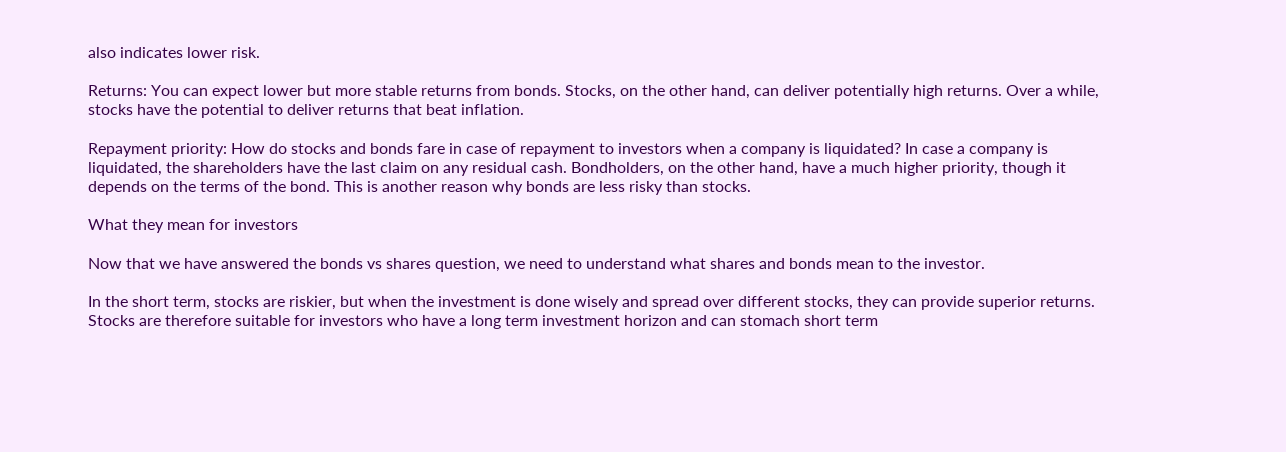also indicates lower risk.

Returns: You can expect lower but more stable returns from bonds. Stocks, on the other hand, can deliver potentially high returns. Over a while, stocks have the potential to deliver returns that beat inflation.

Repayment priority: How do stocks and bonds fare in case of repayment to investors when a company is liquidated? In case a company is liquidated, the shareholders have the last claim on any residual cash. Bondholders, on the other hand, have a much higher priority, though it depends on the terms of the bond. This is another reason why bonds are less risky than stocks.

What they mean for investors

Now that we have answered the bonds vs shares question, we need to understand what shares and bonds mean to the investor.

In the short term, stocks are riskier, but when the investment is done wisely and spread over different stocks, they can provide superior returns. Stocks are therefore suitable for investors who have a long term investment horizon and can stomach short term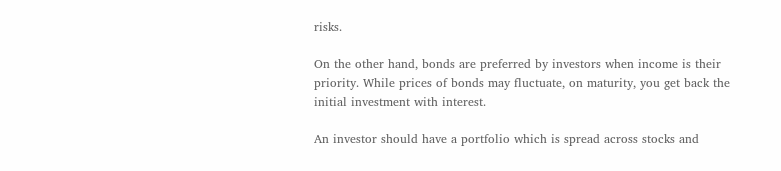risks.

On the other hand, bonds are preferred by investors when income is their priority. While prices of bonds may fluctuate, on maturity, you get back the initial investment with interest.

An investor should have a portfolio which is spread across stocks and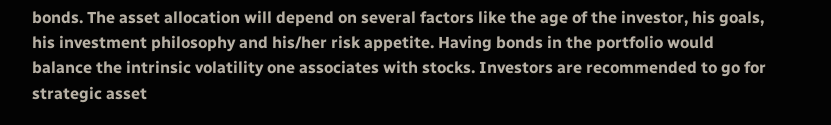bonds. The asset allocation will depend on several factors like the age of the investor, his goals, his investment philosophy and his/her risk appetite. Having bonds in the portfolio would balance the intrinsic volatility one associates with stocks. Investors are recommended to go for strategic asset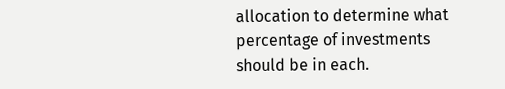allocation to determine what percentage of investments should be in each.